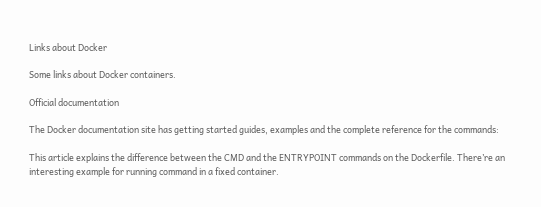Links about Docker

Some links about Docker containers.

Official documentation

The Docker documentation site has getting started guides, examples and the complete reference for the commands:

This article explains the difference between the CMD and the ENTRYPOINT commands on the Dockerfile. There’re an interesting example for running command in a fixed container.